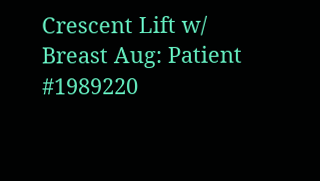Crescent Lift w/ Breast Aug: Patient #1989220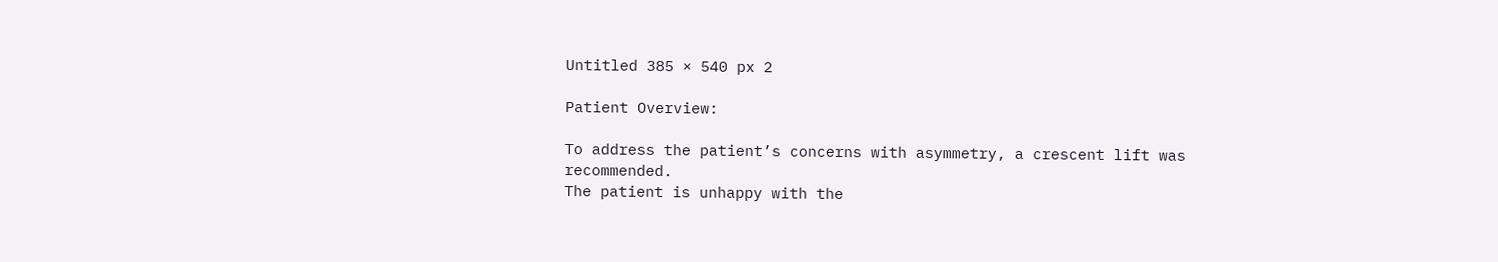Untitled 385 × 540 px 2

Patient Overview:

To address the patient’s concerns with asymmetry, a crescent lift was recommended.
The patient is unhappy with the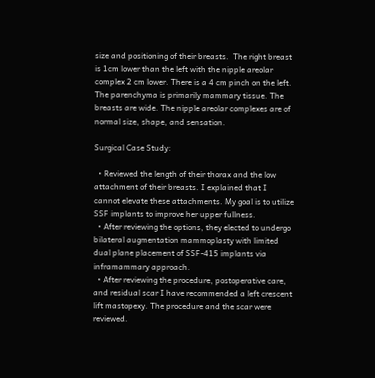size and positioning of their breasts.  The right breast is 1cm lower than the left with the nipple areolar complex 2 cm lower. There is a 4 cm pinch on the left. The parenchyma is primarily mammary tissue. The breasts are wide. The nipple areolar complexes are of normal size, shape, and sensation.

Surgical Case Study:

  • Reviewed the length of their thorax and the low attachment of their breasts. I explained that I cannot elevate these attachments. My goal is to utilize SSF implants to improve her upper fullness.
  • After reviewing the options, they elected to undergo bilateral augmentation mammoplasty with limited dual plane placement of SSF-415 implants via inframammary approach.
  • After reviewing the procedure, postoperative care, and residual scar I have recommended a left crescent lift mastopexy. The procedure and the scar were reviewed.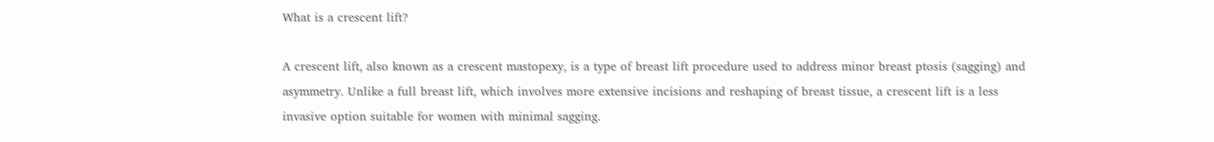What is a crescent lift?

A crescent lift, also known as a crescent mastopexy, is a type of breast lift procedure used to address minor breast ptosis (sagging) and asymmetry. Unlike a full breast lift, which involves more extensive incisions and reshaping of breast tissue, a crescent lift is a less invasive option suitable for women with minimal sagging.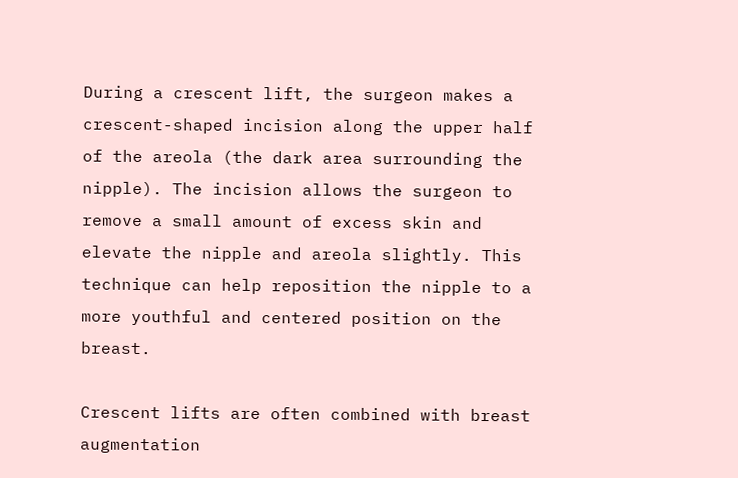During a crescent lift, the surgeon makes a crescent-shaped incision along the upper half of the areola (the dark area surrounding the nipple). The incision allows the surgeon to remove a small amount of excess skin and elevate the nipple and areola slightly. This technique can help reposition the nipple to a more youthful and centered position on the breast.

Crescent lifts are often combined with breast augmentation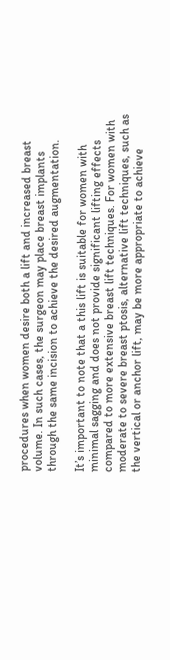procedures when women desire both a lift and increased breast volume. In such cases, the surgeon may place breast implants through the same incision to achieve the desired augmentation.

It’s important to note that a this lift is suitable for women with minimal sagging and does not provide significant lifting effects compared to more extensive breast lift techniques. For women with moderate to severe breast ptosis, alternative lift techniques, such as the vertical or anchor lift, may be more appropriate to achieve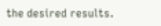the desired results.